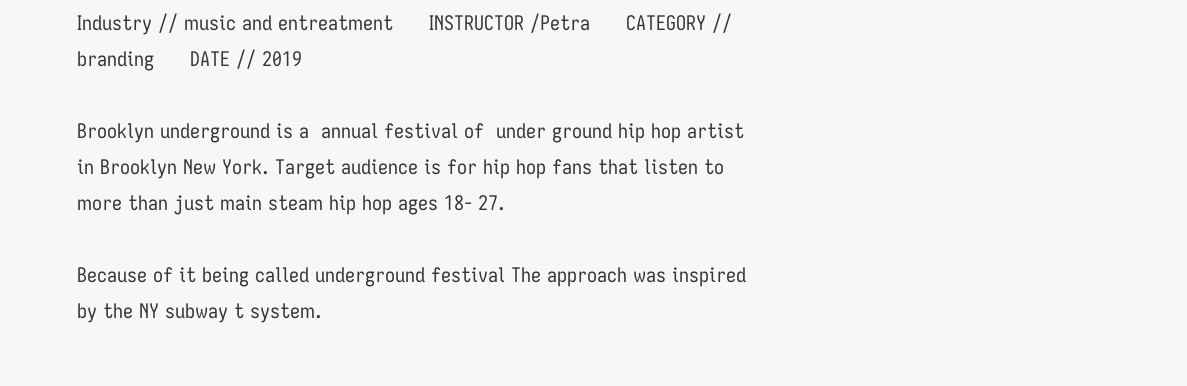Industry // music and entreatment      INSTRUCTOR /Petra      CATEGORY // branding      DATE // 2019

Brooklyn underground is a  annual festival of  under ground hip hop artist in Brooklyn New York. Target audience is for hip hop fans that listen to more than just main steam hip hop ages 18- 27.

Because of it being called underground festival The approach was inspired by the NY subway t system.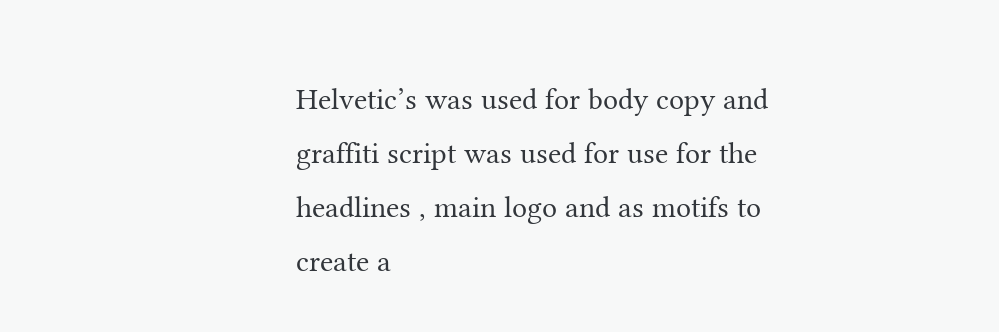Helvetic’s was used for body copy and graffiti script was used for use for the headlines , main logo and as motifs to create a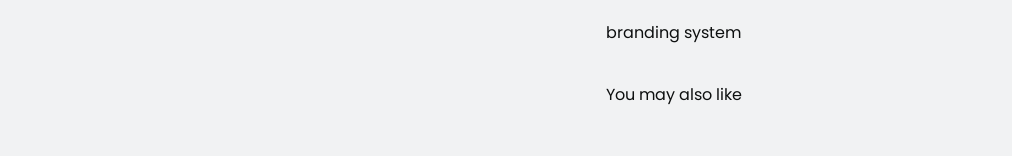branding system

You may also like